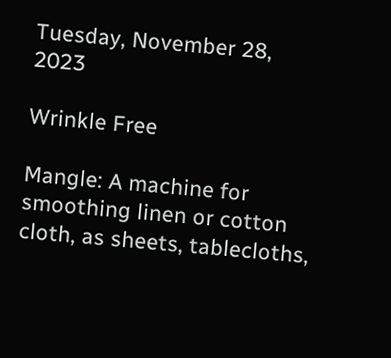Tuesday, November 28, 2023

Wrinkle Free

Mangle: A machine for smoothing linen or cotton cloth, as sheets, tablecloths,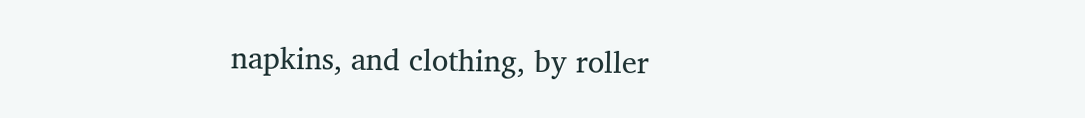napkins, and clothing, by roller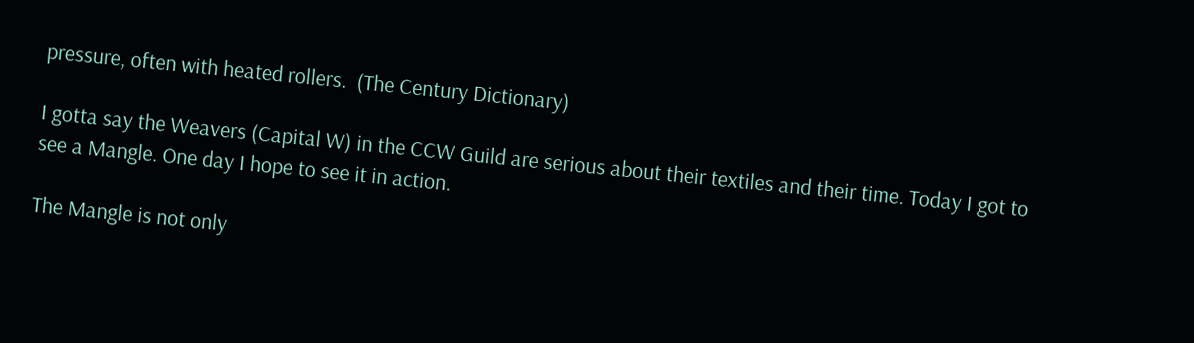pressure, often with heated rollers.  (The Century Dictionary)

I gotta say the Weavers (Capital W) in the CCW Guild are serious about their textiles and their time. Today I got to see a Mangle. One day I hope to see it in action.

The Mangle is not only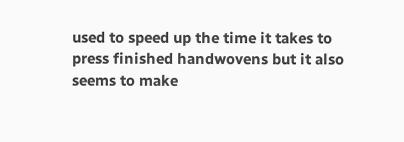used to speed up the time it takes to press finished handwovens but it also seems to make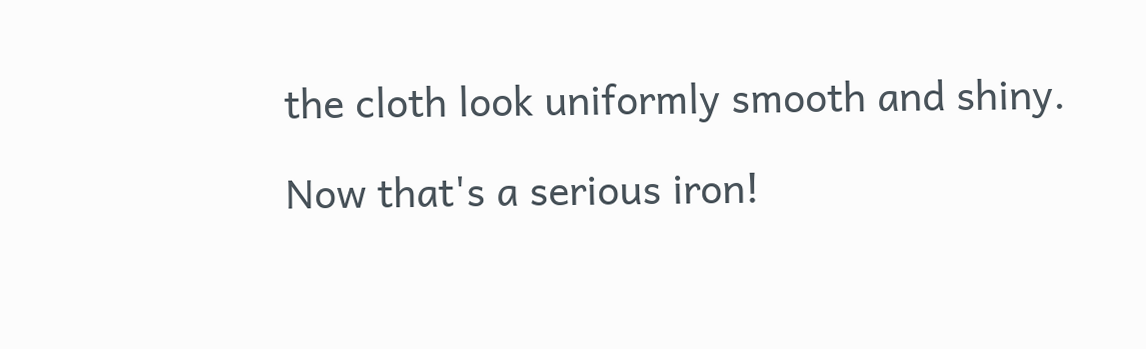the cloth look uniformly smooth and shiny.

Now that's a serious iron!